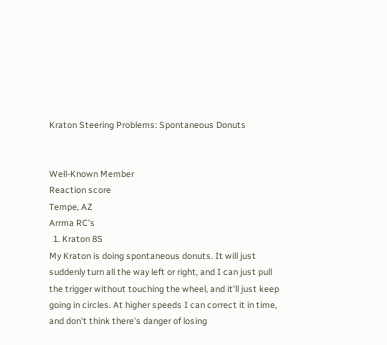Kraton Steering Problems: Spontaneous Donuts


Well-Known Member
Reaction score
Tempe, AZ
Arrma RC's
  1. Kraton 8S
My Kraton is doing spontaneous donuts. It will just suddenly turn all the way left or right, and I can just pull the trigger without touching the wheel, and it'll just keep going in circles. At higher speeds I can correct it in time, and don't think there's danger of losing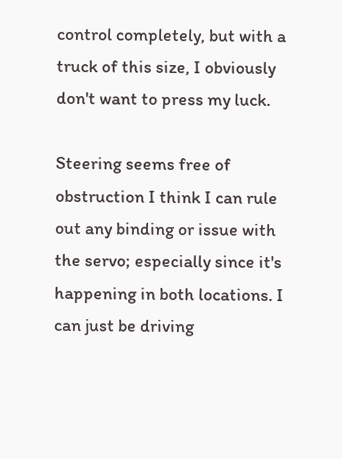control completely, but with a truck of this size, I obviously don't want to press my luck.

Steering seems free of obstruction I think I can rule out any binding or issue with the servo; especially since it's happening in both locations. I can just be driving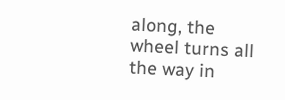along, the wheel turns all the way in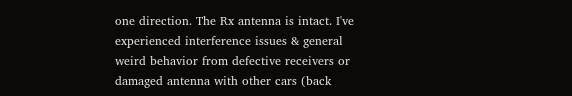one direction. The Rx antenna is intact. I've experienced interference issues & general weird behavior from defective receivers or damaged antenna with other cars (back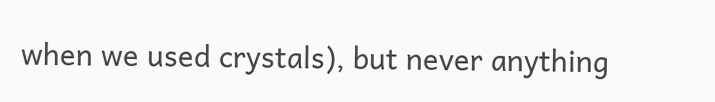when we used crystals), but never anything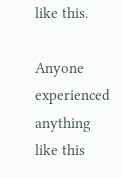like this.

Anyone experienced anything like this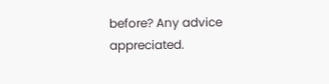before? Any advice appreciated.